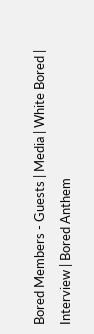Bored Members - Guests | Media | White Bored | Interview | Bored Anthem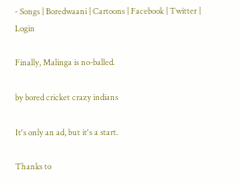- Songs | Boredwaani | Cartoons | Facebook | Twitter | Login

Finally, Malinga is no-balled.

by bored cricket crazy indians

It's only an ad, but it's a start.

Thanks to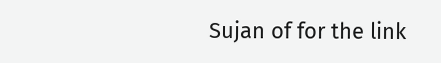Sujan of for the link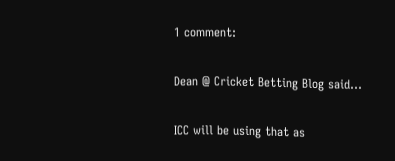1 comment:

Dean @ Cricket Betting Blog said...

ICC will be using that as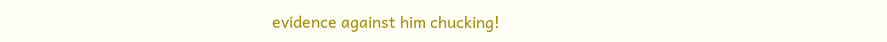evidence against him chucking!